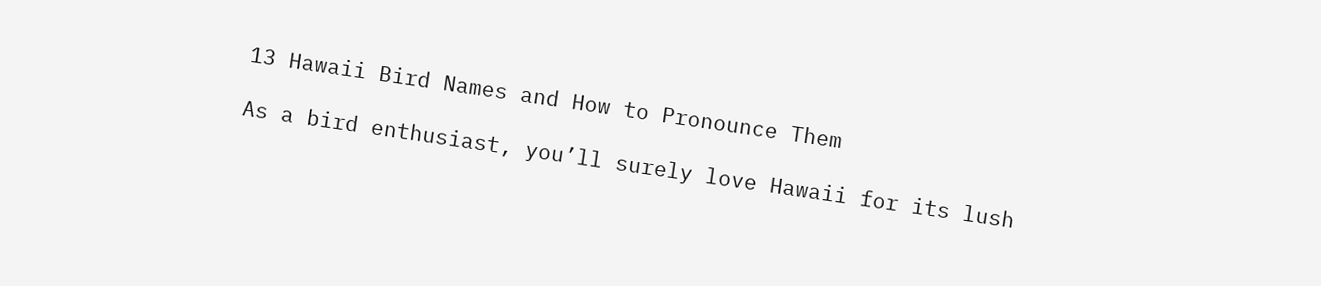13 Hawaii Bird Names and How to Pronounce Them

As a bird enthusiast, you’ll surely love Hawaii for its lush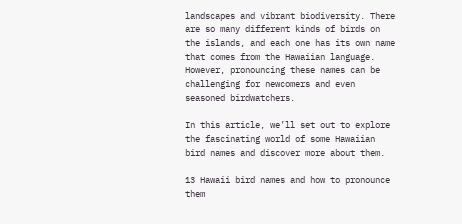landscapes and vibrant biodiversity. There are so many different kinds of birds on the islands, and each one has its own name that comes from the Hawaiian language. However, pronouncing these names can be challenging for newcomers and even seasoned birdwatchers.

In this article, we’ll set out to explore the fascinating world of some Hawaiian bird names and discover more about them.

13 Hawaii bird names and how to pronounce them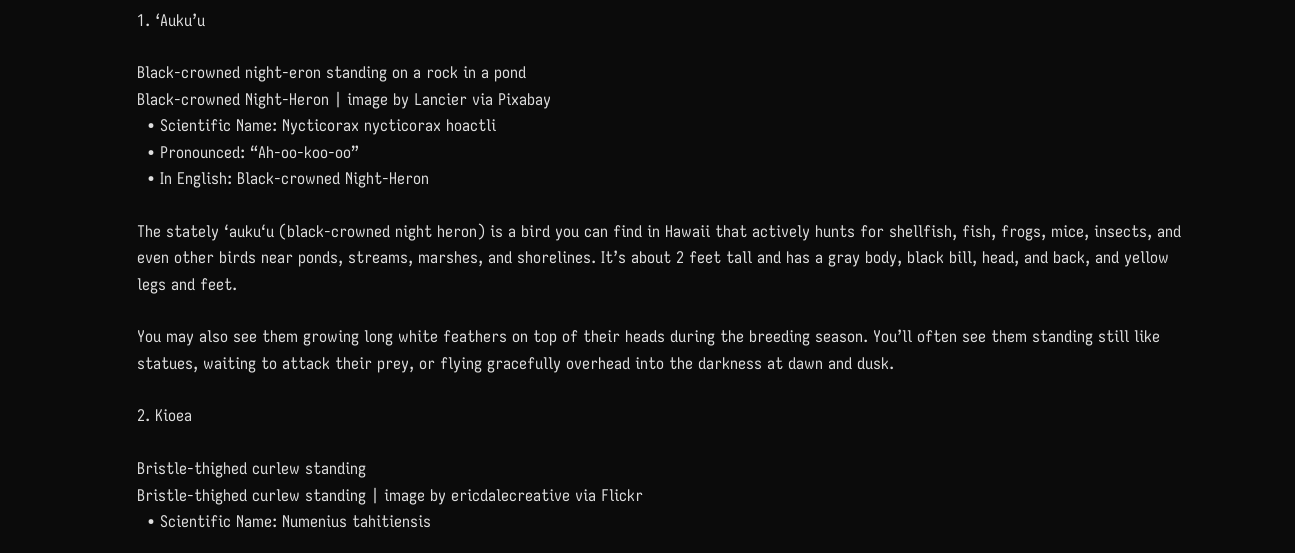1. ‘Auku’u

Black-crowned night-eron standing on a rock in a pond
Black-crowned Night-Heron | image by Lancier via Pixabay
  • Scientific Name: Nycticorax nycticorax hoactli
  • Pronounced: “Ah-oo-koo-oo”
  • In English: Black-crowned Night-Heron

The stately ʻaukuʻu (black-crowned night heron) is a bird you can find in Hawaii that actively hunts for shellfish, fish, frogs, mice, insects, and even other birds near ponds, streams, marshes, and shorelines. It’s about 2 feet tall and has a gray body, black bill, head, and back, and yellow legs and feet.

You may also see them growing long white feathers on top of their heads during the breeding season. You’ll often see them standing still like statues, waiting to attack their prey, or flying gracefully overhead into the darkness at dawn and dusk.

2. Kioea

Bristle-thighed curlew standing
Bristle-thighed curlew standing | image by ericdalecreative via Flickr
  • Scientific Name: Numenius tahitiensis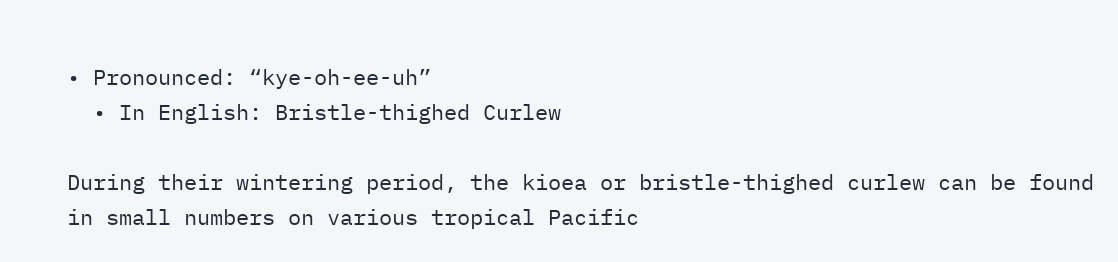• Pronounced: “kye-oh-ee-uh”
  • In English: Bristle-thighed Curlew

During their wintering period, the kioea or bristle-thighed curlew can be found in small numbers on various tropical Pacific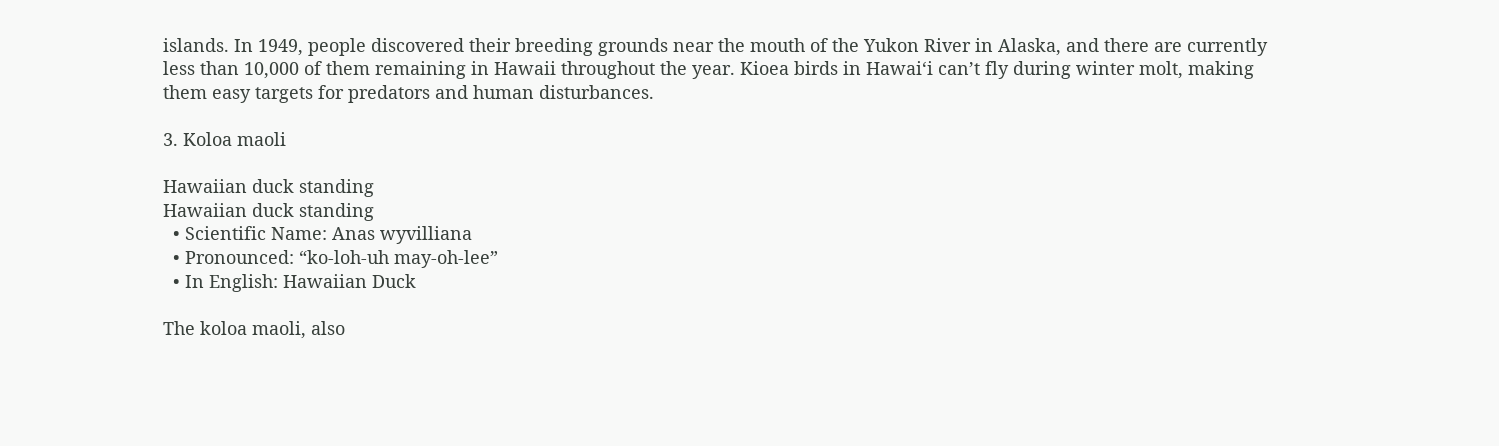islands. In 1949, people discovered their breeding grounds near the mouth of the Yukon River in Alaska, and there are currently less than 10,000 of them remaining in Hawaii throughout the year. Kioea birds in Hawaiʻi can’t fly during winter molt, making them easy targets for predators and human disturbances.

3. Koloa maoli

Hawaiian duck standing
Hawaiian duck standing
  • Scientific Name: Anas wyvilliana
  • Pronounced: “ko-loh-uh may-oh-lee”
  • In English: Hawaiian Duck

The koloa maoli, also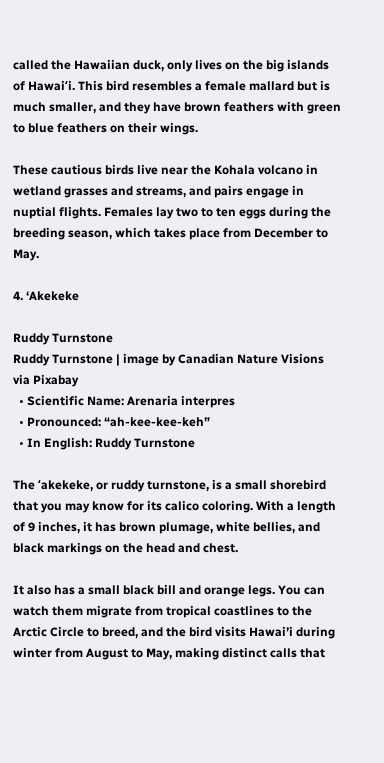called the Hawaiian duck, only lives on the big islands of Hawaiʻi. This bird resembles a female mallard but is much smaller, and they have brown feathers with green to blue feathers on their wings.

These cautious birds live near the Kohala volcano in wetland grasses and streams, and pairs engage in nuptial flights. Females lay two to ten eggs during the breeding season, which takes place from December to May.

4. ‘Akekeke

Ruddy Turnstone
Ruddy Turnstone | image by Canadian Nature Visions via Pixabay
  • Scientific Name: Arenaria interpres
  • Pronounced: “ah-kee-kee-keh”
  • In English: Ruddy Turnstone

The ʻakekeke, or ruddy turnstone, is a small shorebird that you may know for its calico coloring. With a length of 9 inches, it has brown plumage, white bellies, and black markings on the head and chest.

It also has a small black bill and orange legs. You can watch them migrate from tropical coastlines to the Arctic Circle to breed, and the bird visits Hawai’i during winter from August to May, making distinct calls that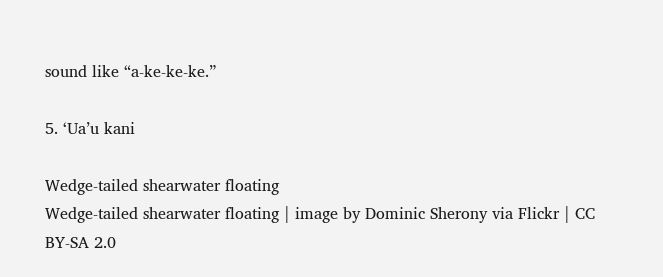sound like “a-ke-ke-ke.”

5. ‘Ua’u kani

Wedge-tailed shearwater floating
Wedge-tailed shearwater floating | image by Dominic Sherony via Flickr | CC BY-SA 2.0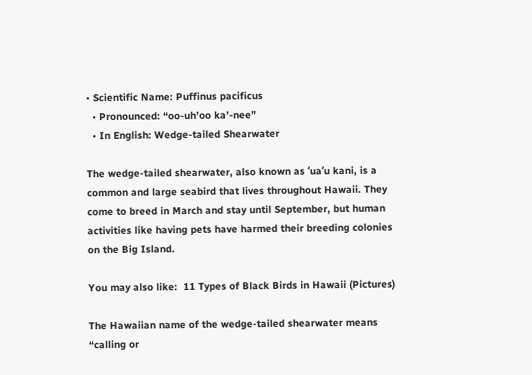• Scientific Name: Puffinus pacificus
  • Pronounced: “oo-uh’oo ka’-nee”
  • In English: Wedge-tailed Shearwater

The wedge-tailed shearwater, also known as ʻuaʻu kani, is a common and large seabird that lives throughout Hawaii. They come to breed in March and stay until September, but human activities like having pets have harmed their breeding colonies on the Big Island.

You may also like:  11 Types of Black Birds in Hawaii (Pictures)

The Hawaiian name of the wedge-tailed shearwater means “calling or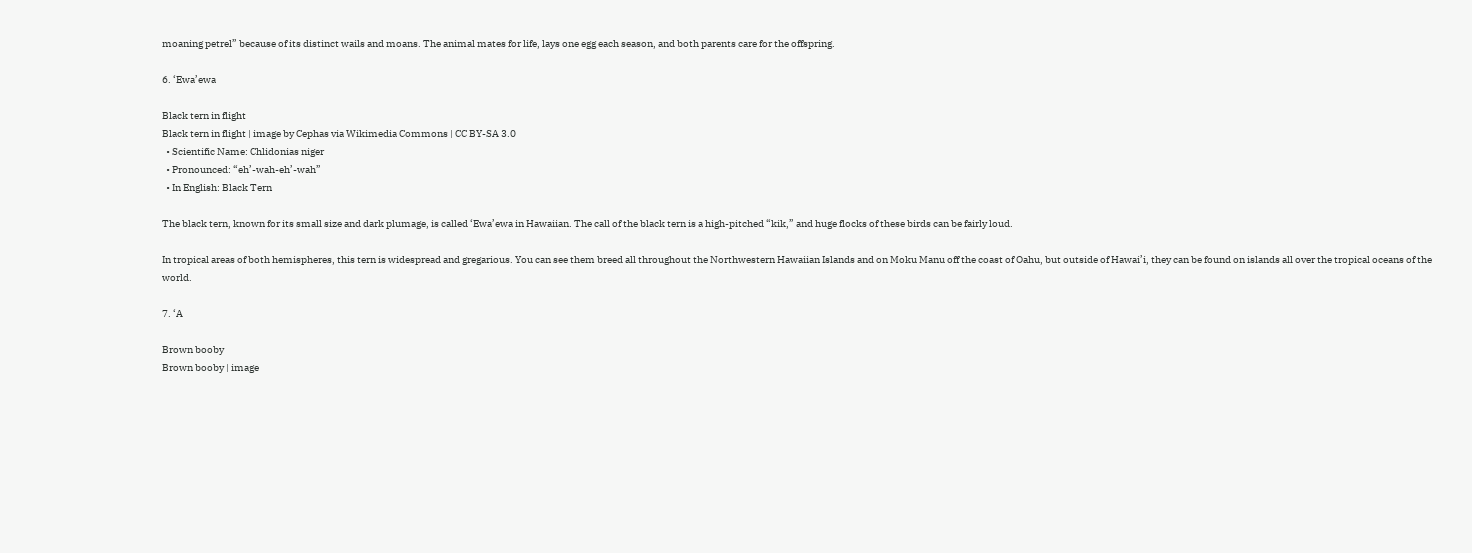moaning petrel” because of its distinct wails and moans. The animal mates for life, lays one egg each season, and both parents care for the offspring.

6. ‘Ewa’ewa

Black tern in flight
Black tern in flight | image by Cephas via Wikimedia Commons | CC BY-SA 3.0
  • Scientific Name: Chlidonias niger
  • Pronounced: “eh’-wah-eh’-wah”
  • In English: Black Tern

The black tern, known for its small size and dark plumage, is called ‘Ewa’ewa in Hawaiian. The call of the black tern is a high-pitched “kik,” and huge flocks of these birds can be fairly loud.

In tropical areas of both hemispheres, this tern is widespread and gregarious. You can see them breed all throughout the Northwestern Hawaiian Islands and on Moku Manu off the coast of Oahu, but outside of Hawai’i, they can be found on islands all over the tropical oceans of the world.

7. ‘A

Brown booby
Brown booby | image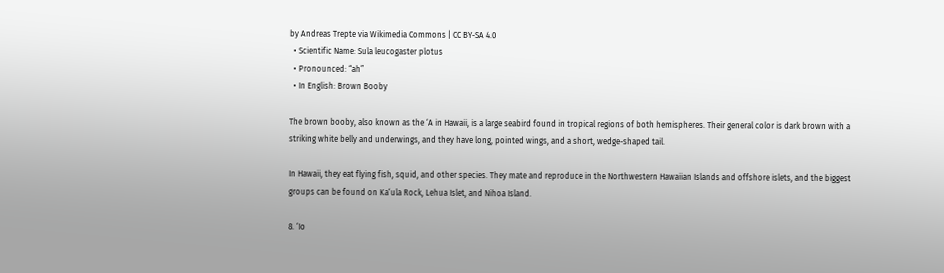by Andreas Trepte via Wikimedia Commons | CC BY-SA 4.0
  • Scientific Name: Sula leucogaster plotus
  • Pronounced: “ah”
  • In English: Brown Booby

The brown booby, also known as the ‘A in Hawaii, is a large seabird found in tropical regions of both hemispheres. Their general color is dark brown with a striking white belly and underwings, and they have long, pointed wings, and a short, wedge-shaped tail.

In Hawaii, they eat flying fish, squid, and other species. They mate and reproduce in the Northwestern Hawaiian Islands and offshore islets, and the biggest groups can be found on Kaʻula Rock, Lehua Islet, and Nihoa Island.

8. ‘Io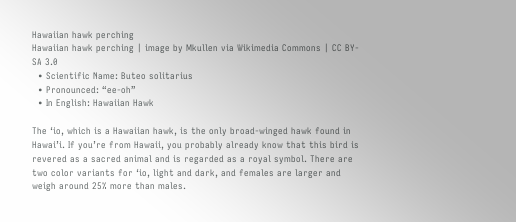Hawaiian hawk perching
Hawaiian hawk perching | image by Mkullen via Wikimedia Commons | CC BY-SA 3.0
  • Scientific Name: Buteo solitarius
  • Pronounced: “ee-oh”
  • In English: Hawaiian Hawk

The ‘io, which is a Hawaiian hawk, is the only broad-winged hawk found in Hawai’i. If you’re from Hawaii, you probably already know that this bird is revered as a sacred animal and is regarded as a royal symbol. There are two color variants for ‘io, light and dark, and females are larger and weigh around 25% more than males.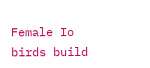Female Io birds build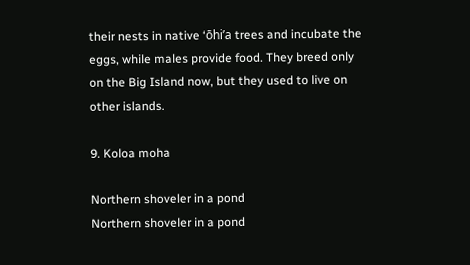their nests in native ‘ōhi’a trees and incubate the eggs, while males provide food. They breed only on the Big Island now, but they used to live on other islands.

9. Koloa moha

Northern shoveler in a pond
Northern shoveler in a pond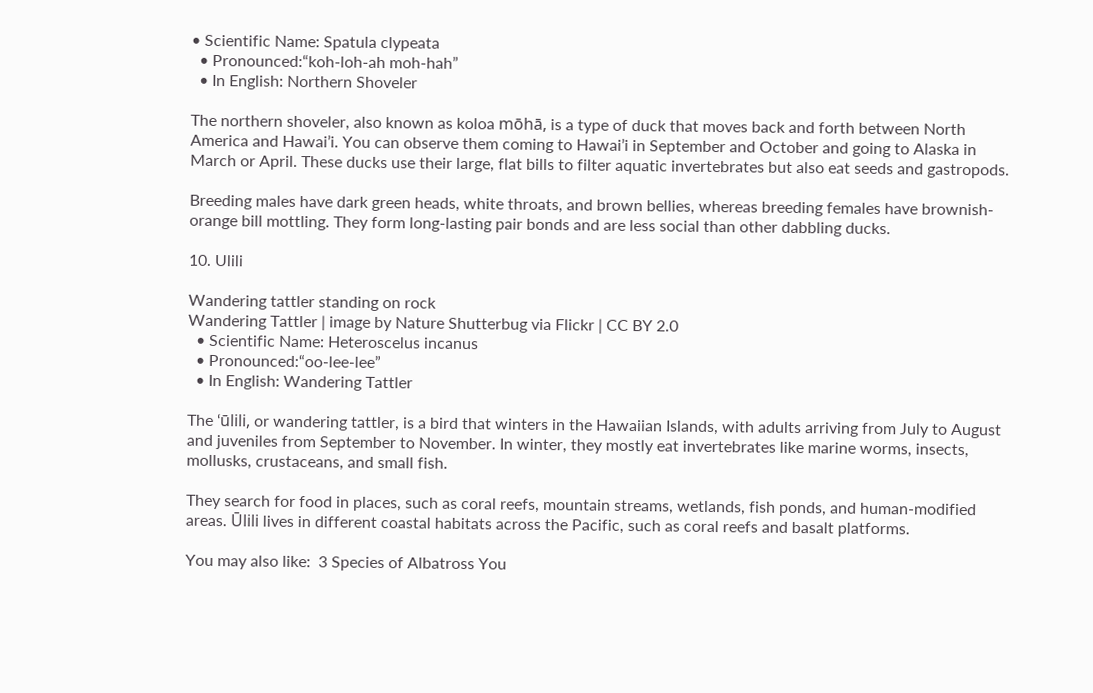• Scientific Name: Spatula clypeata
  • Pronounced:“koh-loh-ah moh-hah”
  • In English: Northern Shoveler

The northern shoveler, also known as koloa mōhā, is a type of duck that moves back and forth between North America and Hawai’i. You can observe them coming to Hawai’i in September and October and going to Alaska in March or April. These ducks use their large, flat bills to filter aquatic invertebrates but also eat seeds and gastropods.

Breeding males have dark green heads, white throats, and brown bellies, whereas breeding females have brownish-orange bill mottling. They form long-lasting pair bonds and are less social than other dabbling ducks.

10. Ulili

Wandering tattler standing on rock
Wandering Tattler | image by Nature Shutterbug via Flickr | CC BY 2.0
  • Scientific Name: Heteroscelus incanus
  • Pronounced:“oo-lee-lee”
  • In English: Wandering Tattler

The ‘ūlili, or wandering tattler, is a bird that winters in the Hawaiian Islands, with adults arriving from July to August and juveniles from September to November. In winter, they mostly eat invertebrates like marine worms, insects, mollusks, crustaceans, and small fish.

They search for food in places, such as coral reefs, mountain streams, wetlands, fish ponds, and human-modified areas. Ūlili lives in different coastal habitats across the Pacific, such as coral reefs and basalt platforms.

You may also like:  3 Species of Albatross You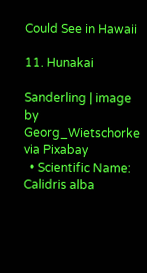Could See in Hawaii

11. Hunakai

Sanderling | image by Georg_Wietschorke via Pixabay
  • Scientific Name: Calidris alba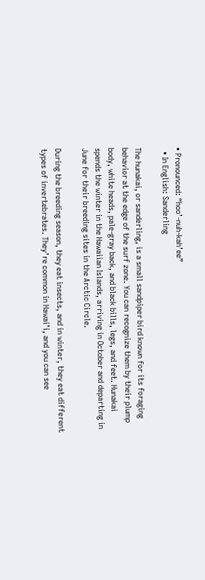• Pronounced: “hoo’-nuh-kah’ee”
  • In English: Sanderling

The hunakai, or sanderling, is a small sandpiper bird known for its foraging behavior at the edge of the surf zone. You can recognize them by their plump body, white heads, pale-gray back, and black bills, legs, and feet. Hunakai spends the winter in the Hawaiian Islands, arriving in October and departing in June for their breeding sites in the Arctic Circle.

During the breeding season, they eat insects, and in winter, they eat different types of invertebrates. They’re common in Hawai’i, and you can see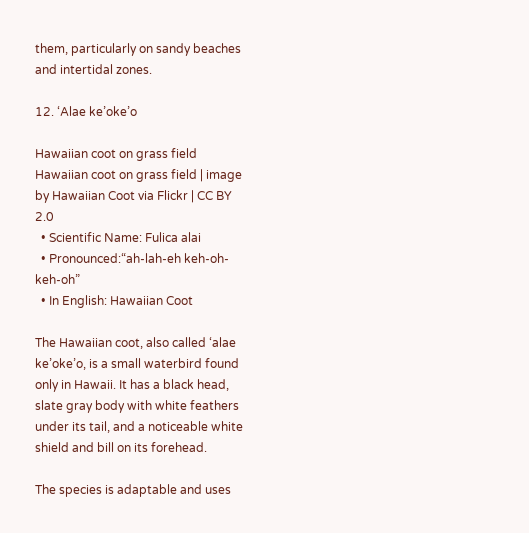them, particularly on sandy beaches and intertidal zones.

12. ‘Alae ke’oke’o

Hawaiian coot on grass field
Hawaiian coot on grass field | image by Hawaiian Coot via Flickr | CC BY 2.0
  • Scientific Name: Fulica alai
  • Pronounced:“ah-lah-eh keh-oh-keh-oh”
  • In English: Hawaiian Coot

The Hawaiian coot, also called ‘alae ke’oke’o, is a small waterbird found only in Hawaii. It has a black head, slate gray body with white feathers under its tail, and a noticeable white shield and bill on its forehead.

The species is adaptable and uses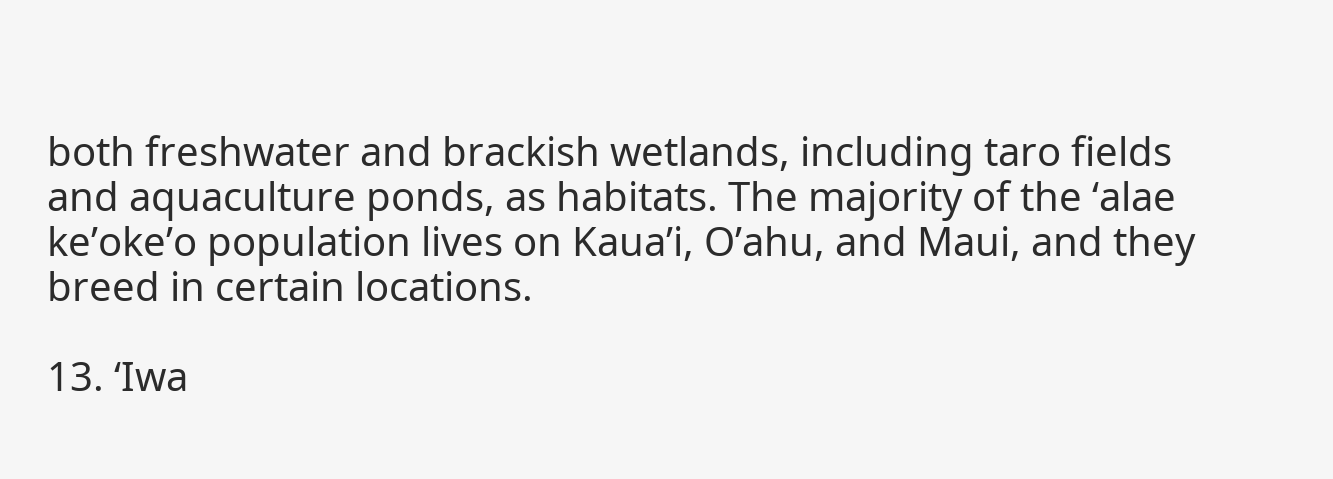both freshwater and brackish wetlands, including taro fields and aquaculture ponds, as habitats. The majority of the ‘alae ke’oke’o population lives on Kaua’i, O’ahu, and Maui, and they breed in certain locations.

13. ‘Iwa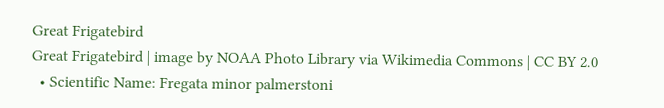Great Frigatebird
Great Frigatebird | image by NOAA Photo Library via Wikimedia Commons | CC BY 2.0
  • Scientific Name: Fregata minor palmerstoni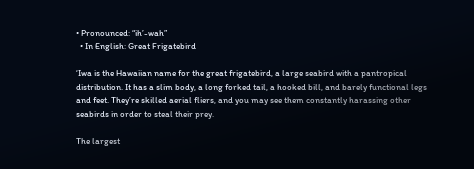• Pronounced: “ih’-wah”
  • In English: Great Frigatebird

‘Iwa is the Hawaiian name for the great frigatebird, a large seabird with a pantropical distribution. It has a slim body, a long forked tail, a hooked bill, and barely functional legs and feet. They’re skilled aerial fliers, and you may see them constantly harassing other seabirds in order to steal their prey.

The largest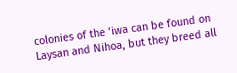colonies of the ‘iwa can be found on Laysan and Nihoa, but they breed all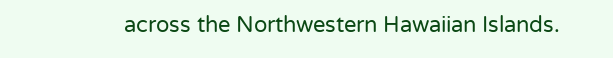across the Northwestern Hawaiian Islands.